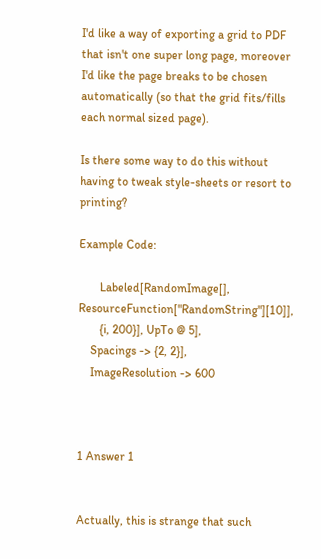I'd like a way of exporting a grid to PDF that isn't one super long page, moreover I'd like the page breaks to be chosen automatically (so that the grid fits/fills each normal sized page).

Is there some way to do this without having to tweak style-sheets or resort to printing?

Example Code:

       Labeled[RandomImage[], ResourceFunction["RandomString"][10]],
       {i, 200}], UpTo @ 5],
    Spacings -> {2, 2}],
    ImageResolution -> 600



1 Answer 1


Actually, this is strange that such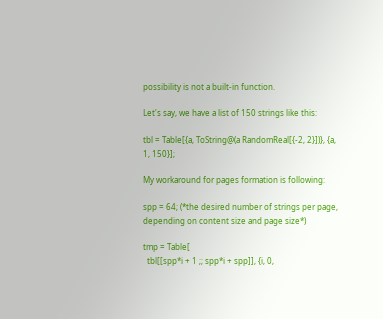possibility is not a built-in function.

Let's say, we have a list of 150 strings like this:

tbl = Table[{a, ToString@(a RandomReal[{-2, 2}])}, {a, 1, 150}];

My workaround for pages formation is following:

spp = 64; (*the desired number of strings per page, depending on content size and page size*)

tmp = Table[
  tbl[[spp*i + 1 ;; spp*i + spp]], {i, 0,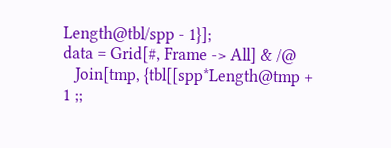Length@tbl/spp - 1}];
data = Grid[#, Frame -> All] & /@
   Join[tmp, {tbl[[spp*Length@tmp + 1 ;;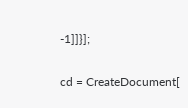-1]]}];

cd = CreateDocument[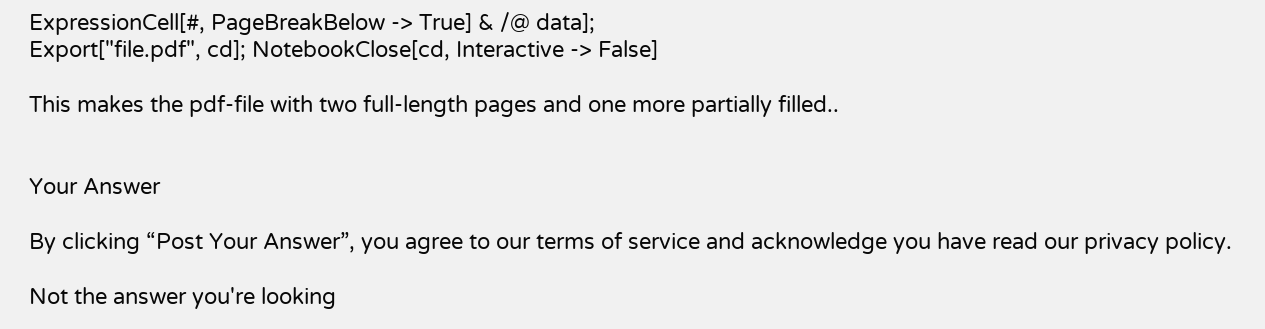ExpressionCell[#, PageBreakBelow -> True] & /@ data];
Export["file.pdf", cd]; NotebookClose[cd, Interactive -> False]

This makes the pdf-file with two full-length pages and one more partially filled..


Your Answer

By clicking “Post Your Answer”, you agree to our terms of service and acknowledge you have read our privacy policy.

Not the answer you're looking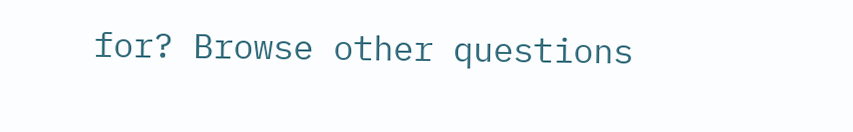for? Browse other questions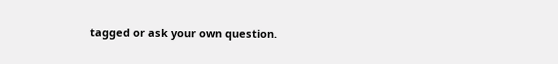tagged or ask your own question.